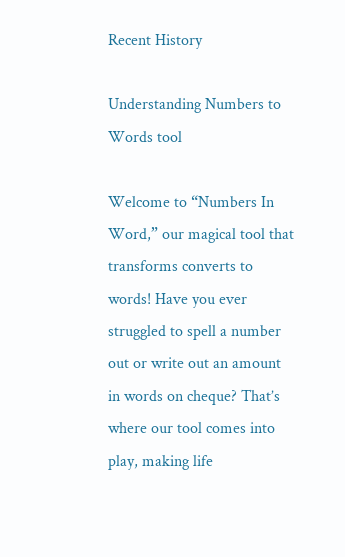Recent History

Understanding Numbers to Words tool

Welcome to “Numbers In Word,” our magical tool that transforms converts to words! Have you ever struggled to spell a number out or write out an amount in words on cheque? That’s where our tool comes into play, making life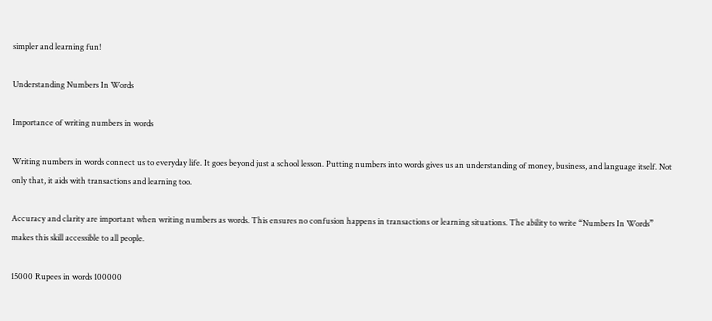simpler and learning fun!

Understanding Numbers In Words

Importance of writing numbers in words

Writing numbers in words connect us to everyday life. It goes beyond just a school lesson. Putting numbers into words gives us an understanding of money, business, and language itself. Not only that, it aids with transactions and learning too.

Accuracy and clarity are important when writing numbers as words. This ensures no confusion happens in transactions or learning situations. The ability to write “Numbers In Words” makes this skill accessible to all people.

15000 Rupees in words 100000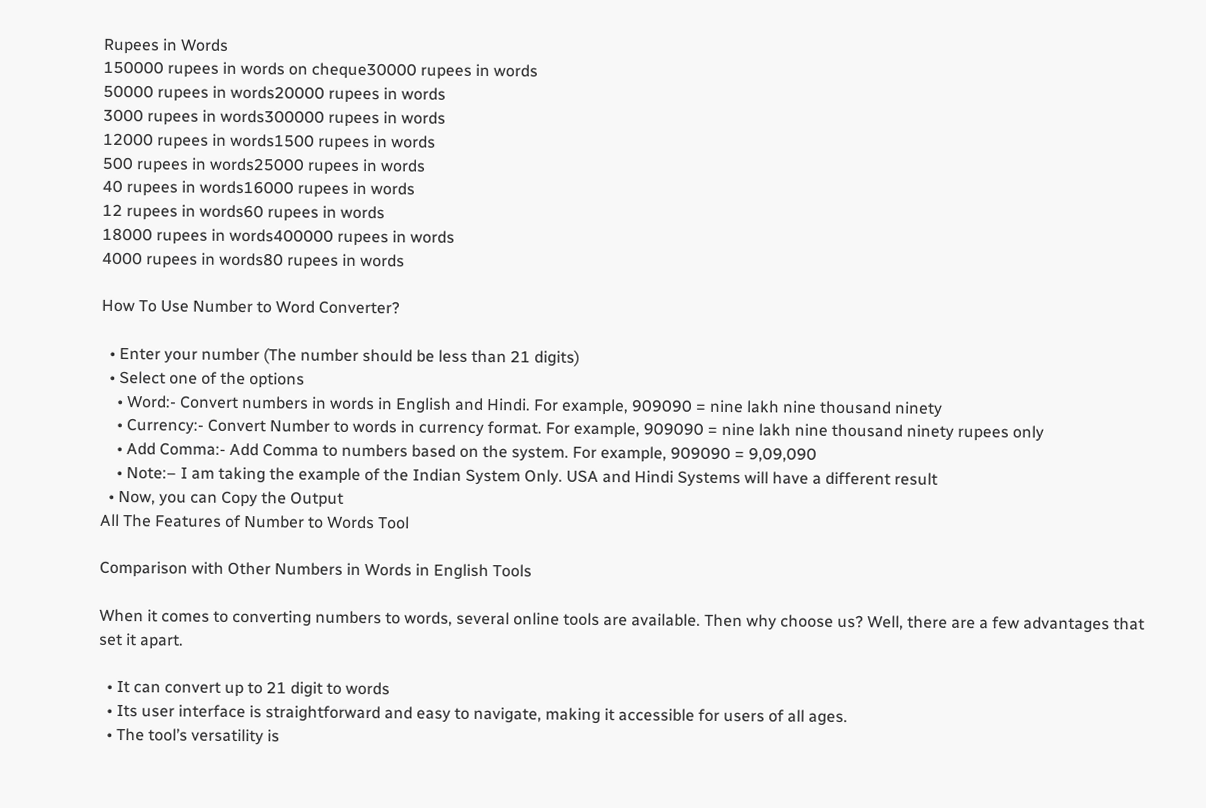Rupees in Words
150000 rupees in words on cheque30000 rupees in words
50000 rupees in words20000 rupees in words
3000 rupees in words300000 rupees in words
12000 rupees in words1500 rupees in words
500 rupees in words25000 rupees in words
40 rupees in words16000 rupees in words
12 rupees in words60 rupees in words
18000 rupees in words400000 rupees in words
4000 rupees in words80 rupees in words

How To Use Number to Word Converter?

  • Enter your number (The number should be less than 21 digits)
  • Select one of the options
    • Word:- Convert numbers in words in English and Hindi. For example, 909090 = nine lakh nine thousand ninety
    • Currency:- Convert Number to words in currency format. For example, 909090 = nine lakh nine thousand ninety rupees only
    • Add Comma:- Add Comma to numbers based on the system. For example, 909090 = 9,09,090
    • Note:– I am taking the example of the Indian System Only. USA and Hindi Systems will have a different result
  • Now, you can Copy the Output
All The Features of Number to Words Tool

Comparison with Other Numbers in Words in English Tools

When it comes to converting numbers to words, several online tools are available. Then why choose us? Well, there are a few advantages that set it apart.

  • It can convert up to 21 digit to words
  • Its user interface is straightforward and easy to navigate, making it accessible for users of all ages.
  • The tool’s versatility is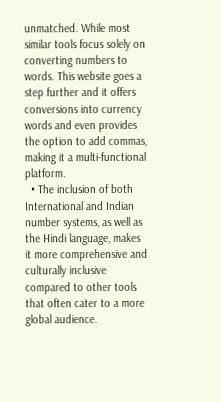unmatched. While most similar tools focus solely on converting numbers to words. This website goes a step further and it offers conversions into currency words and even provides the option to add commas, making it a multi-functional platform.
  • The inclusion of both International and Indian number systems, as well as the Hindi language, makes it more comprehensive and culturally inclusive compared to other tools that often cater to a more global audience.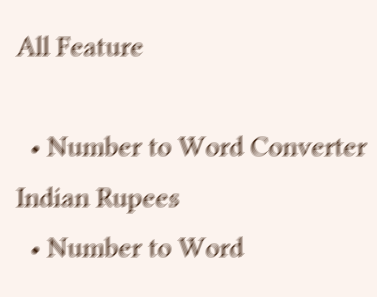All Feature

  • Number to Word Converter Indian Rupees
  • Number to Word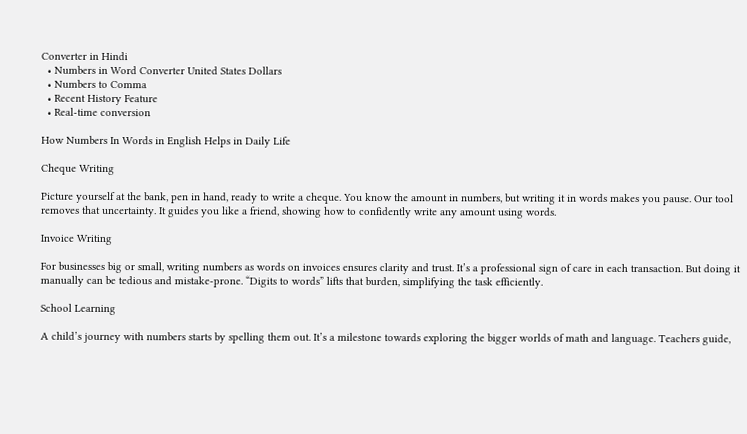Converter in Hindi
  • Numbers in Word Converter United States Dollars
  • Numbers to Comma
  • Recent History Feature
  • Real-time conversion

How Numbers In Words in English Helps in Daily Life

Cheque Writing

Picture yourself at the bank, pen in hand, ready to write a cheque. You know the amount in numbers, but writing it in words makes you pause. Our tool removes that uncertainty. It guides you like a friend, showing how to confidently write any amount using words.

Invoice Writing

For businesses big or small, writing numbers as words on invoices ensures clarity and trust. It’s a professional sign of care in each transaction. But doing it manually can be tedious and mistake-prone. “Digits to words” lifts that burden, simplifying the task efficiently.

School Learning

A child’s journey with numbers starts by spelling them out. It’s a milestone towards exploring the bigger worlds of math and language. Teachers guide,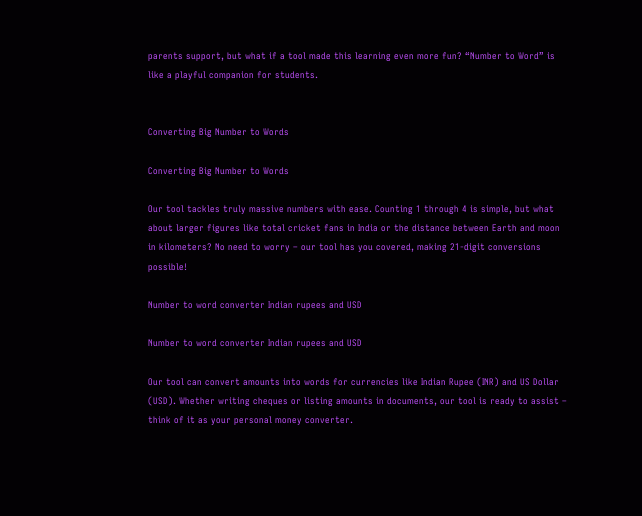parents support, but what if a tool made this learning even more fun? “Number to Word” is like a playful companion for students.


Converting Big Number to Words

Converting Big Number to Words

Our tool tackles truly massive numbers with ease. Counting 1 through 4 is simple, but what about larger figures like total cricket fans in India or the distance between Earth and moon in kilometers? No need to worry – our tool has you covered, making 21-digit conversions possible!

Number to word converter Indian rupees and USD

Number to word converter Indian rupees and USD

Our tool can convert amounts into words for currencies like Indian Rupee (INR) and US Dollar (USD). Whether writing cheques or listing amounts in documents, our tool is ready to assist – think of it as your personal money converter.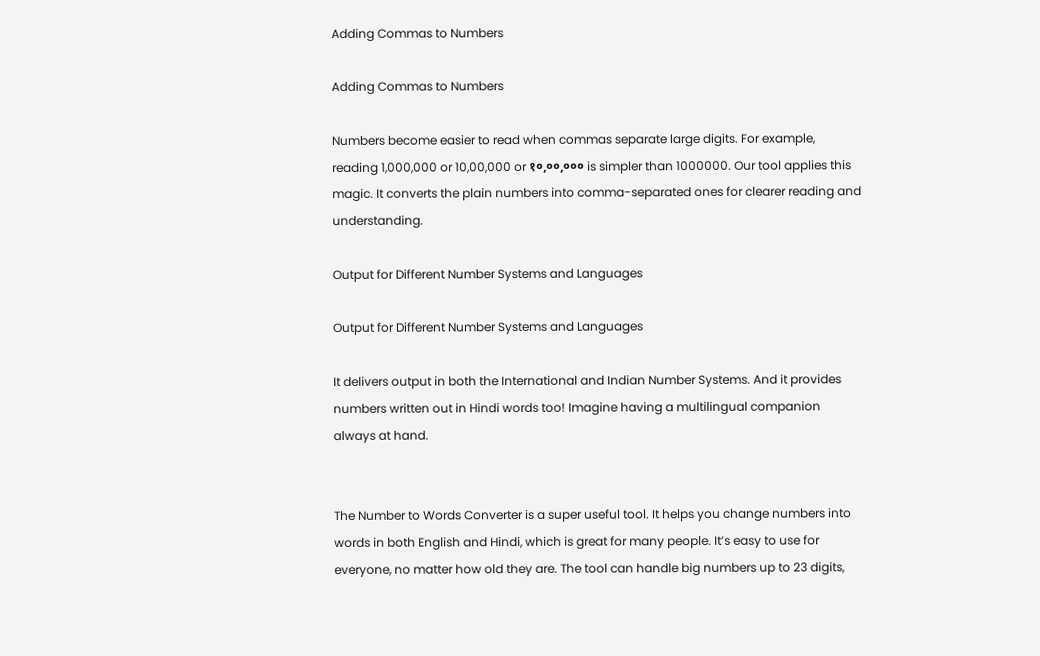Adding Commas to Numbers

Adding Commas to Numbers

Numbers become easier to read when commas separate large digits. For example, reading 1,000,000 or 10,00,000 or १०,००,००० is simpler than 1000000. Our tool applies this magic. It converts the plain numbers into comma-separated ones for clearer reading and understanding.

Output for Different Number Systems and Languages

Output for Different Number Systems and Languages

It delivers output in both the International and Indian Number Systems. And it provides numbers written out in Hindi words too! Imagine having a multilingual companion always at hand.


The Number to Words Converter is a super useful tool. It helps you change numbers into words in both English and Hindi, which is great for many people. It’s easy to use for everyone, no matter how old they are. The tool can handle big numbers up to 23 digits,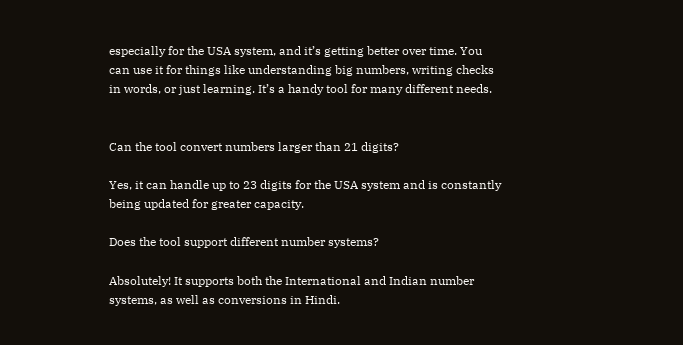especially for the USA system, and it’s getting better over time. You can use it for things like understanding big numbers, writing checks in words, or just learning. It’s a handy tool for many different needs.


Can the tool convert numbers larger than 21 digits?

Yes, it can handle up to 23 digits for the USA system and is constantly being updated for greater capacity.

Does the tool support different number systems?

Absolutely! It supports both the International and Indian number systems, as well as conversions in Hindi.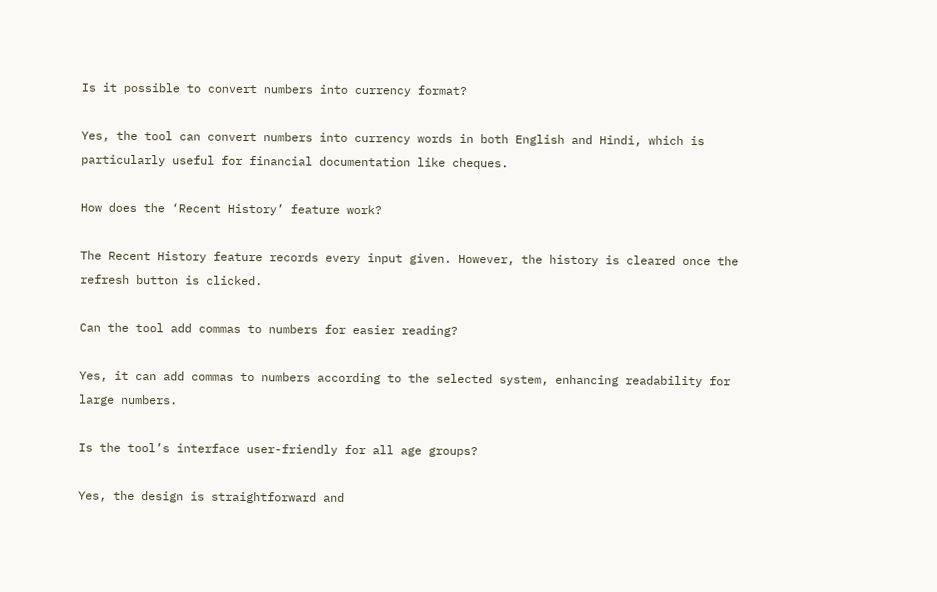Is it possible to convert numbers into currency format?

Yes, the tool can convert numbers into currency words in both English and Hindi, which is particularly useful for financial documentation like cheques.

How does the ‘Recent History’ feature work?

The Recent History feature records every input given. However, the history is cleared once the refresh button is clicked.

Can the tool add commas to numbers for easier reading?

Yes, it can add commas to numbers according to the selected system, enhancing readability for large numbers.

Is the tool’s interface user-friendly for all age groups?

Yes, the design is straightforward and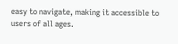easy to navigate, making it accessible to users of all ages.